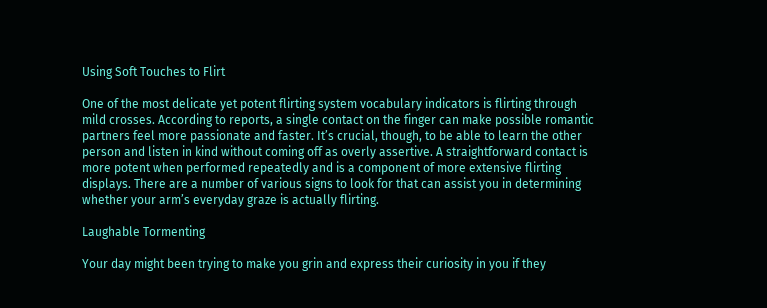Using Soft Touches to Flirt

One of the most delicate yet potent flirting system vocabulary indicators is flirting through mild crosses. According to reports, a single contact on the finger can make possible romantic partners feel more passionate and faster. It’s crucial, though, to be able to learn the other person and listen in kind without coming off as overly assertive. A straightforward contact is more potent when performed repeatedly and is a component of more extensive flirting displays. There are a number of various signs to look for that can assist you in determining whether your arm’s everyday graze is actually flirting.

Laughable Tormenting

Your day might been trying to make you grin and express their curiosity in you if they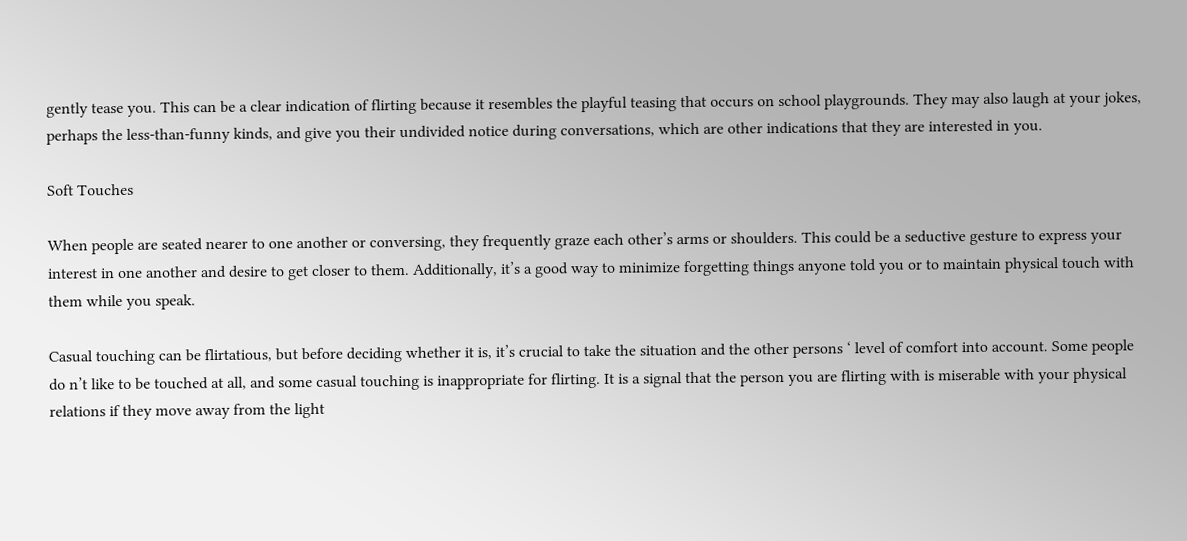gently tease you. This can be a clear indication of flirting because it resembles the playful teasing that occurs on school playgrounds. They may also laugh at your jokes, perhaps the less-than-funny kinds, and give you their undivided notice during conversations, which are other indications that they are interested in you.

Soft Touches

When people are seated nearer to one another or conversing, they frequently graze each other’s arms or shoulders. This could be a seductive gesture to express your interest in one another and desire to get closer to them. Additionally, it’s a good way to minimize forgetting things anyone told you or to maintain physical touch with them while you speak.

Casual touching can be flirtatious, but before deciding whether it is, it’s crucial to take the situation and the other persons ‘ level of comfort into account. Some people do n’t like to be touched at all, and some casual touching is inappropriate for flirting. It is a signal that the person you are flirting with is miserable with your physical relations if they move away from the light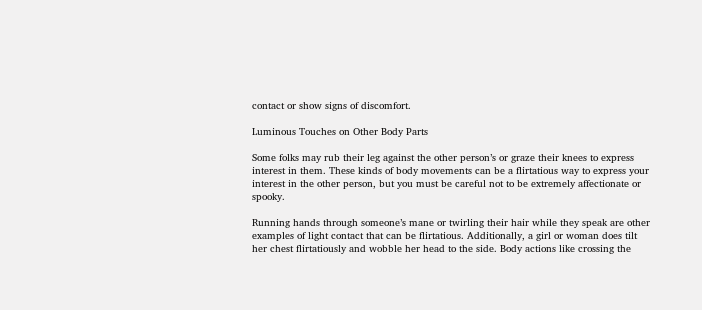contact or show signs of discomfort.

Luminous Touches on Other Body Parts

Some folks may rub their leg against the other person’s or graze their knees to express interest in them. These kinds of body movements can be a flirtatious way to express your interest in the other person, but you must be careful not to be extremely affectionate or spooky.

Running hands through someone’s mane or twirling their hair while they speak are other examples of light contact that can be flirtatious. Additionally, a girl or woman does tilt her chest flirtatiously and wobble her head to the side. Body actions like crossing the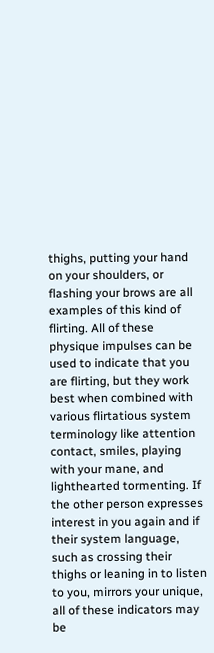thighs, putting your hand on your shoulders, or flashing your brows are all examples of this kind of flirting. All of these physique impulses can be used to indicate that you are flirting, but they work best when combined with various flirtatious system terminology like attention contact, smiles, playing with your mane, and lighthearted tormenting. If the other person expresses interest in you again and if their system language, such as crossing their thighs or leaning in to listen to you, mirrors your unique, all of these indicators may be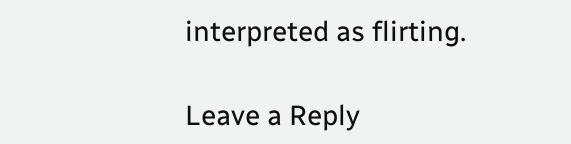interpreted as flirting.

Leave a Reply